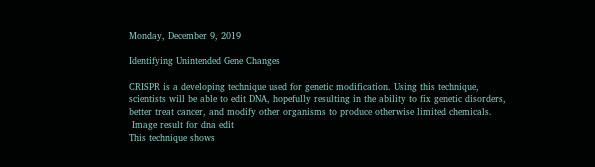Monday, December 9, 2019

Identifying Unintended Gene Changes

CRISPR is a developing technique used for genetic modification. Using this technique, scientists will be able to edit DNA, hopefully resulting in the ability to fix genetic disorders, better treat cancer, and modify other organisms to produce otherwise limited chemicals.
 Image result for dna edit
This technique shows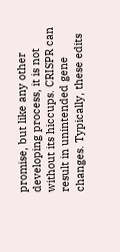promise, but like any other developing process, it is not without its hiccups. CRISPR can result in unintended gene changes. Typically, these edits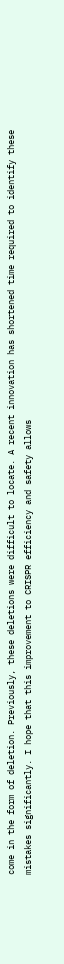come in the form of deletion. Previously, these deletions were difficult to locate. A recent innovation has shortened time required to identify these mistakes significantly. I hope that this improvement to CRISPR efficiency and safety allows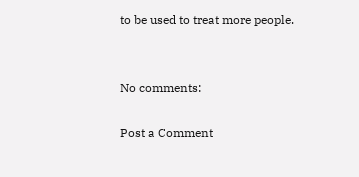to be used to treat more people.


No comments:

Post a Comment